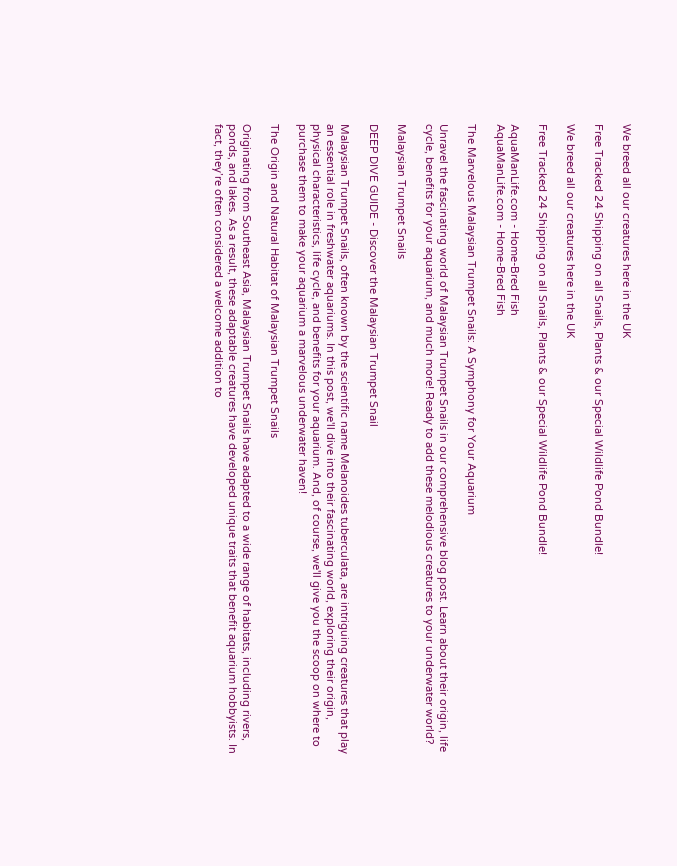We breed all our creatures here in the UK

Free Tracked 24 Shipping on all Snails, Plants & our Special Wildlife Pond Bundle!

We breed all our creatures here in the UK

Free Tracked 24 Shipping on all Snails, Plants & our Special Wildlife Pond Bundle!

AquaManLife.com - Home-Bred Fish
AquaManLife.com - Home-Bred Fish

The Marvelous Malaysian Trumpet Snails: A Symphony for Your Aquarium

Unravel the fascinating world of Malaysian Trumpet Snails in our comprehensive blog post. Learn about their origin, life cycle, benefits for your aquarium, and much more! Ready to add these melodious creatures to your underwater world?

Malaysian Trumpet Snails

DEEP DIVE GUIDE - Discover the Malaysian Trumpet Snail

Malaysian Trumpet Snails, often known by the scientific name Melanoides tuberculata, are intriguing creatures that play an essential role in freshwater aquariums. In this post, we'll dive into their fascinating world, exploring their origin, physical characteristics, life cycle, and benefits for your aquarium. And, of course, we'll give you the scoop on where to purchase them to make your aquarium a marvelous underwater haven!

The Origin and Natural Habitat of Malaysian Trumpet Snails

Originating from Southeast Asia, Malaysian Trumpet Snails have adapted to a wide range of habitats, including rivers, ponds, and lakes. As a result, these adaptable creatures have developed unique traits that benefit aquarium hobbyists. In fact, they’re often considered a welcome addition to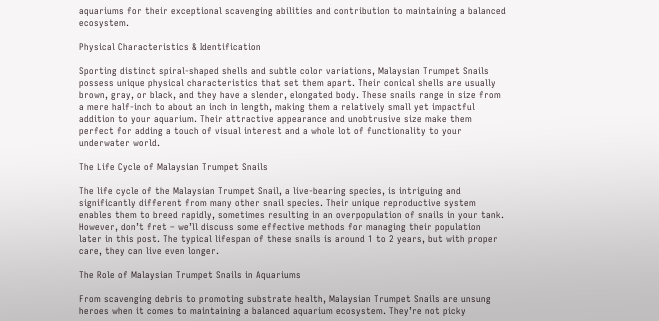aquariums for their exceptional scavenging abilities and contribution to maintaining a balanced ecosystem.

Physical Characteristics & Identification

Sporting distinct spiral-shaped shells and subtle color variations, Malaysian Trumpet Snails possess unique physical characteristics that set them apart. Their conical shells are usually brown, gray, or black, and they have a slender, elongated body. These snails range in size from a mere half-inch to about an inch in length, making them a relatively small yet impactful addition to your aquarium. Their attractive appearance and unobtrusive size make them perfect for adding a touch of visual interest and a whole lot of functionality to your underwater world.

The Life Cycle of Malaysian Trumpet Snails

The life cycle of the Malaysian Trumpet Snail, a live-bearing species, is intriguing and significantly different from many other snail species. Their unique reproductive system enables them to breed rapidly, sometimes resulting in an overpopulation of snails in your tank. However, don’t fret – we’ll discuss some effective methods for managing their population later in this post. The typical lifespan of these snails is around 1 to 2 years, but with proper care, they can live even longer.

The Role of Malaysian Trumpet Snails in Aquariums

From scavenging debris to promoting substrate health, Malaysian Trumpet Snails are unsung heroes when it comes to maintaining a balanced aquarium ecosystem. They’re not picky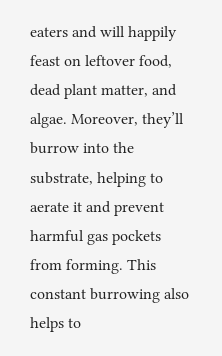eaters and will happily feast on leftover food, dead plant matter, and algae. Moreover, they’ll burrow into the substrate, helping to aerate it and prevent harmful gas pockets from forming. This constant burrowing also helps to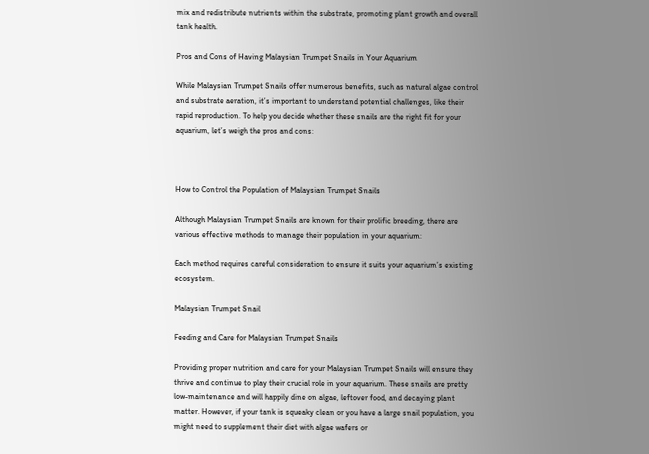mix and redistribute nutrients within the substrate, promoting plant growth and overall tank health.

Pros and Cons of Having Malaysian Trumpet Snails in Your Aquarium

While Malaysian Trumpet Snails offer numerous benefits, such as natural algae control and substrate aeration, it’s important to understand potential challenges, like their rapid reproduction. To help you decide whether these snails are the right fit for your aquarium, let’s weigh the pros and cons:



How to Control the Population of Malaysian Trumpet Snails

Although Malaysian Trumpet Snails are known for their prolific breeding, there are various effective methods to manage their population in your aquarium:

Each method requires careful consideration to ensure it suits your aquarium’s existing ecosystem.

Malaysian Trumpet Snail

Feeding and Care for Malaysian Trumpet Snails

Providing proper nutrition and care for your Malaysian Trumpet Snails will ensure they thrive and continue to play their crucial role in your aquarium. These snails are pretty low-maintenance and will happily dine on algae, leftover food, and decaying plant matter. However, if your tank is squeaky clean or you have a large snail population, you might need to supplement their diet with algae wafers or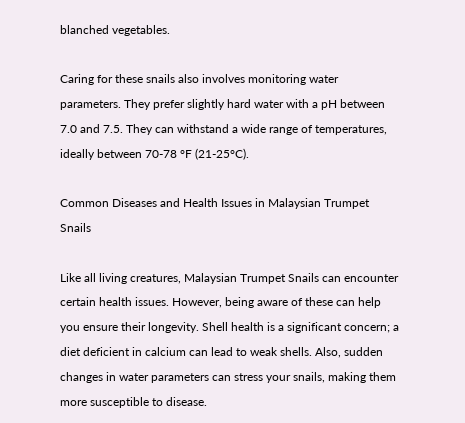blanched vegetables.

Caring for these snails also involves monitoring water parameters. They prefer slightly hard water with a pH between 7.0 and 7.5. They can withstand a wide range of temperatures, ideally between 70-78 °F (21-25°C).

Common Diseases and Health Issues in Malaysian Trumpet Snails

Like all living creatures, Malaysian Trumpet Snails can encounter certain health issues. However, being aware of these can help you ensure their longevity. Shell health is a significant concern; a diet deficient in calcium can lead to weak shells. Also, sudden changes in water parameters can stress your snails, making them more susceptible to disease.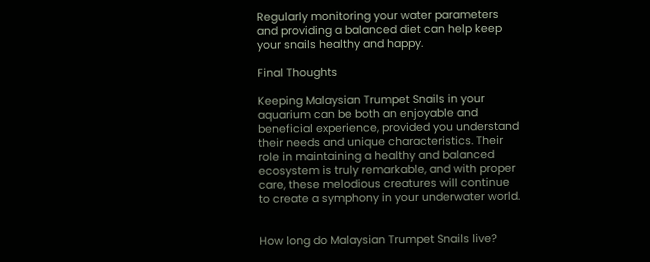Regularly monitoring your water parameters and providing a balanced diet can help keep your snails healthy and happy.

Final Thoughts

Keeping Malaysian Trumpet Snails in your aquarium can be both an enjoyable and beneficial experience, provided you understand their needs and unique characteristics. Their role in maintaining a healthy and balanced ecosystem is truly remarkable, and with proper care, these melodious creatures will continue to create a symphony in your underwater world.


How long do Malaysian Trumpet Snails live?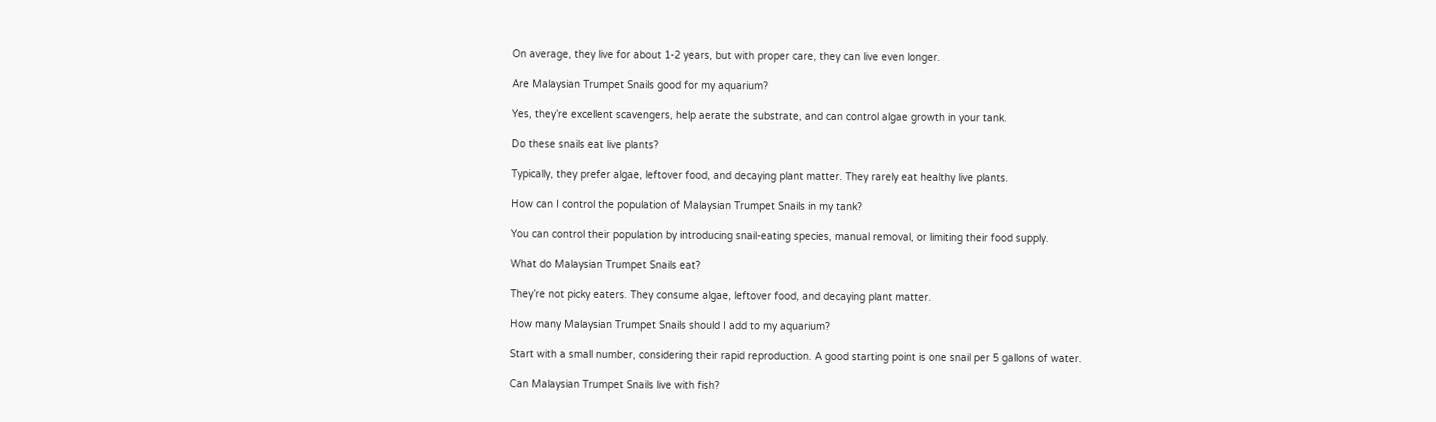On average, they live for about 1-2 years, but with proper care, they can live even longer.

Are Malaysian Trumpet Snails good for my aquarium?

Yes, they’re excellent scavengers, help aerate the substrate, and can control algae growth in your tank.

Do these snails eat live plants?

Typically, they prefer algae, leftover food, and decaying plant matter. They rarely eat healthy live plants.

How can I control the population of Malaysian Trumpet Snails in my tank?

You can control their population by introducing snail-eating species, manual removal, or limiting their food supply.

What do Malaysian Trumpet Snails eat?

They’re not picky eaters. They consume algae, leftover food, and decaying plant matter.

How many Malaysian Trumpet Snails should I add to my aquarium?

Start with a small number, considering their rapid reproduction. A good starting point is one snail per 5 gallons of water.

Can Malaysian Trumpet Snails live with fish?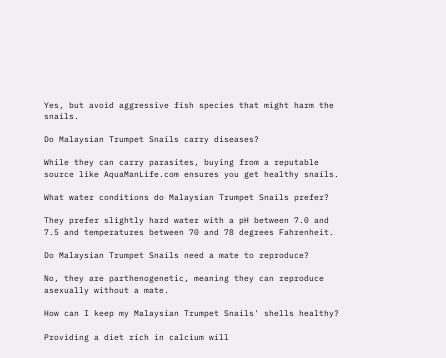Yes, but avoid aggressive fish species that might harm the snails.

Do Malaysian Trumpet Snails carry diseases?

While they can carry parasites, buying from a reputable source like AquaManLife.com ensures you get healthy snails.

What water conditions do Malaysian Trumpet Snails prefer?

They prefer slightly hard water with a pH between 7.0 and 7.5 and temperatures between 70 and 78 degrees Fahrenheit.

Do Malaysian Trumpet Snails need a mate to reproduce?

No, they are parthenogenetic, meaning they can reproduce asexually without a mate.

How can I keep my Malaysian Trumpet Snails' shells healthy?

Providing a diet rich in calcium will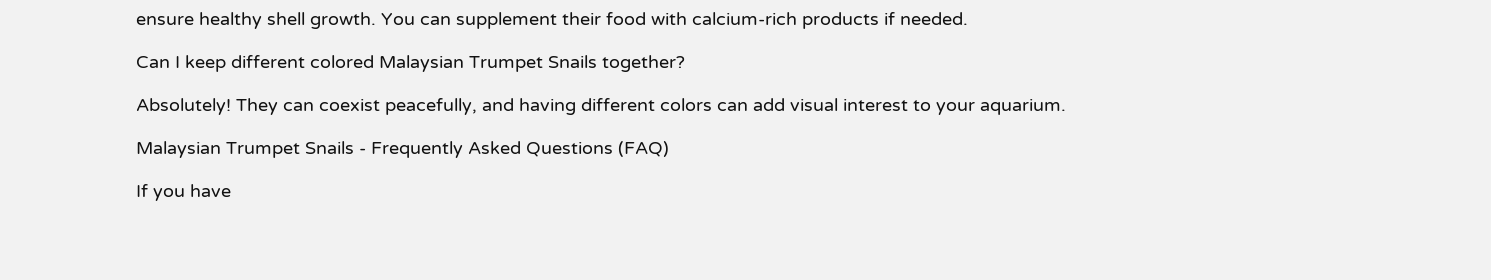ensure healthy shell growth. You can supplement their food with calcium-rich products if needed.

Can I keep different colored Malaysian Trumpet Snails together?

Absolutely! They can coexist peacefully, and having different colors can add visual interest to your aquarium.

Malaysian Trumpet Snails - Frequently Asked Questions (FAQ)

If you have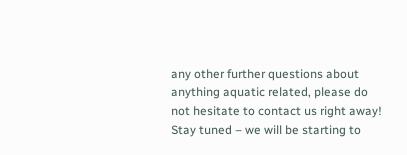any other further questions about anything aquatic related, please do not hesitate to contact us right away! Stay tuned – we will be starting to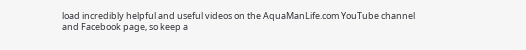load incredibly helpful and useful videos on the AquaManLife.com YouTube channel and Facebook page, so keep a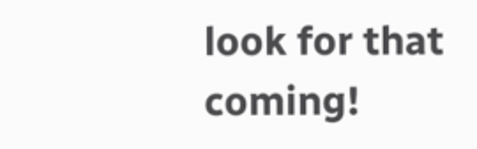look for that coming!